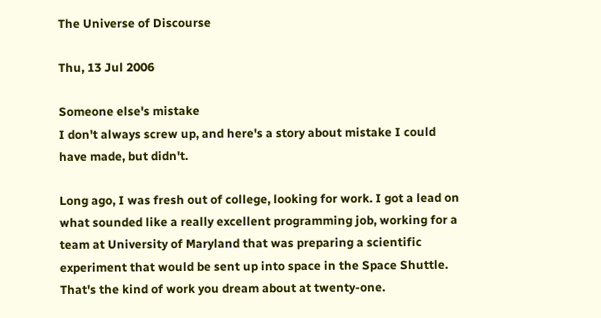The Universe of Discourse

Thu, 13 Jul 2006

Someone else's mistake
I don't always screw up, and here's a story about mistake I could have made, but didn't.

Long ago, I was fresh out of college, looking for work. I got a lead on what sounded like a really excellent programming job, working for a team at University of Maryland that was preparing a scientific experiment that would be sent up into space in the Space Shuttle. That's the kind of work you dream about at twenty-one.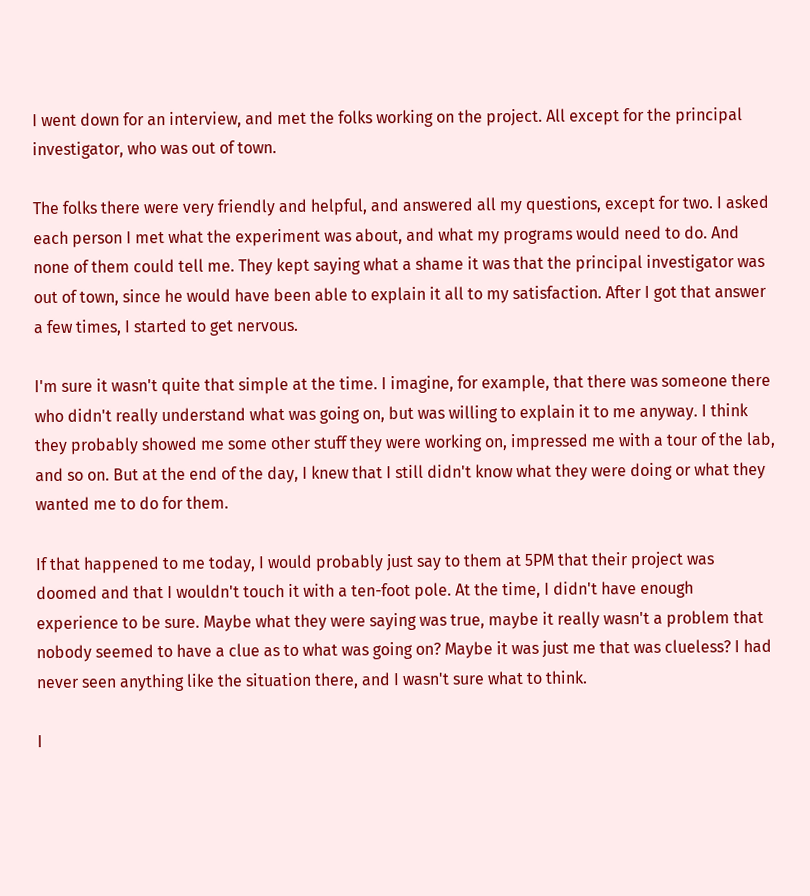I went down for an interview, and met the folks working on the project. All except for the principal investigator, who was out of town.

The folks there were very friendly and helpful, and answered all my questions, except for two. I asked each person I met what the experiment was about, and what my programs would need to do. And none of them could tell me. They kept saying what a shame it was that the principal investigator was out of town, since he would have been able to explain it all to my satisfaction. After I got that answer a few times, I started to get nervous.

I'm sure it wasn't quite that simple at the time. I imagine, for example, that there was someone there who didn't really understand what was going on, but was willing to explain it to me anyway. I think they probably showed me some other stuff they were working on, impressed me with a tour of the lab, and so on. But at the end of the day, I knew that I still didn't know what they were doing or what they wanted me to do for them.

If that happened to me today, I would probably just say to them at 5PM that their project was doomed and that I wouldn't touch it with a ten-foot pole. At the time, I didn't have enough experience to be sure. Maybe what they were saying was true, maybe it really wasn't a problem that nobody seemed to have a clue as to what was going on? Maybe it was just me that was clueless? I had never seen anything like the situation there, and I wasn't sure what to think.

I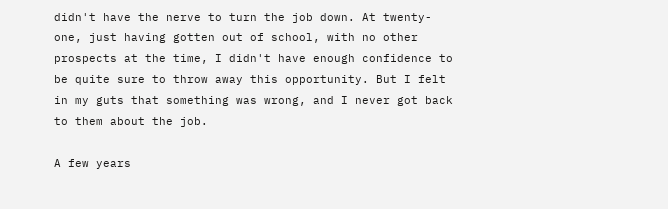didn't have the nerve to turn the job down. At twenty-one, just having gotten out of school, with no other prospects at the time, I didn't have enough confidence to be quite sure to throw away this opportunity. But I felt in my guts that something was wrong, and I never got back to them about the job.

A few years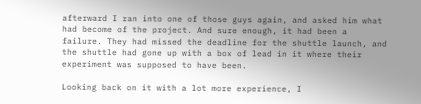afterward I ran into one of those guys again, and asked him what had become of the project. And sure enough, it had been a failure. They had missed the deadline for the shuttle launch, and the shuttle had gone up with a box of lead in it where their experiment was supposed to have been.

Looking back on it with a lot more experience, I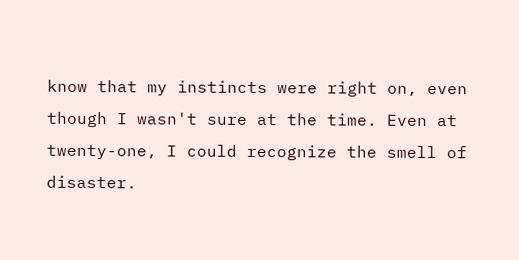know that my instincts were right on, even though I wasn't sure at the time. Even at twenty-one, I could recognize the smell of disaster.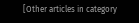[Other articles in category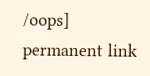/oops] permanent link